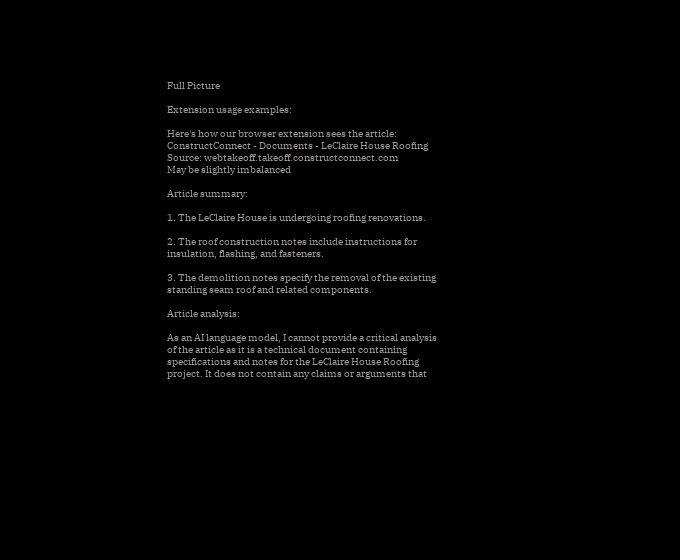Full Picture

Extension usage examples:

Here's how our browser extension sees the article:
ConstructConnect - Documents - LeClaire House Roofing
Source: webtakeoff.takeoff.constructconnect.com
May be slightly imbalanced

Article summary:

1. The LeClaire House is undergoing roofing renovations.

2. The roof construction notes include instructions for insulation, flashing, and fasteners.

3. The demolition notes specify the removal of the existing standing seam roof and related components.

Article analysis:

As an AI language model, I cannot provide a critical analysis of the article as it is a technical document containing specifications and notes for the LeClaire House Roofing project. It does not contain any claims or arguments that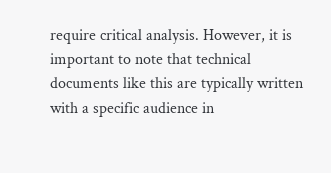require critical analysis. However, it is important to note that technical documents like this are typically written with a specific audience in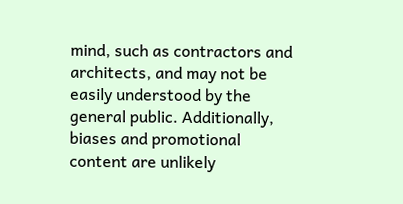mind, such as contractors and architects, and may not be easily understood by the general public. Additionally, biases and promotional content are unlikely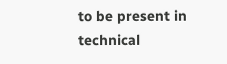to be present in technical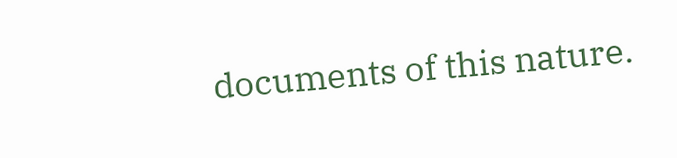documents of this nature.